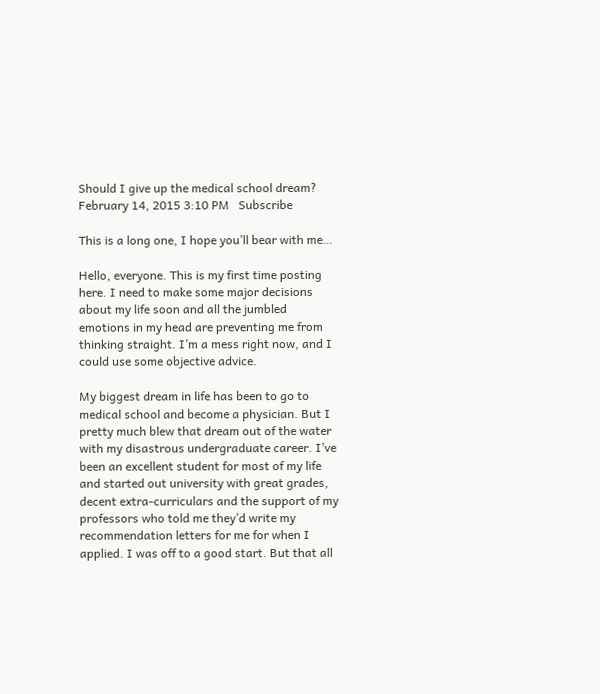Should I give up the medical school dream?
February 14, 2015 3:10 PM   Subscribe

This is a long one, I hope you’ll bear with me…

Hello, everyone. This is my first time posting here. I need to make some major decisions about my life soon and all the jumbled emotions in my head are preventing me from thinking straight. I’m a mess right now, and I could use some objective advice.

My biggest dream in life has been to go to medical school and become a physician. But I pretty much blew that dream out of the water with my disastrous undergraduate career. I’ve been an excellent student for most of my life and started out university with great grades, decent extra-curriculars and the support of my professors who told me they’d write my recommendation letters for me for when I applied. I was off to a good start. But that all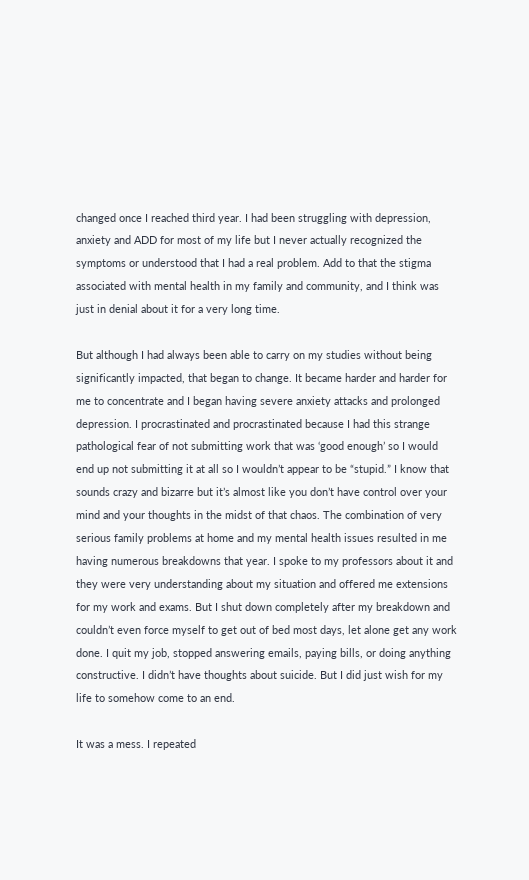changed once I reached third year. I had been struggling with depression, anxiety and ADD for most of my life but I never actually recognized the symptoms or understood that I had a real problem. Add to that the stigma associated with mental health in my family and community, and I think was just in denial about it for a very long time.

But although I had always been able to carry on my studies without being significantly impacted, that began to change. It became harder and harder for me to concentrate and I began having severe anxiety attacks and prolonged depression. I procrastinated and procrastinated because I had this strange pathological fear of not submitting work that was ‘good enough’ so I would end up not submitting it at all so I wouldn’t appear to be “stupid.” I know that sounds crazy and bizarre but it’s almost like you don’t have control over your mind and your thoughts in the midst of that chaos. The combination of very serious family problems at home and my mental health issues resulted in me having numerous breakdowns that year. I spoke to my professors about it and they were very understanding about my situation and offered me extensions for my work and exams. But I shut down completely after my breakdown and couldn’t even force myself to get out of bed most days, let alone get any work done. I quit my job, stopped answering emails, paying bills, or doing anything constructive. I didn’t have thoughts about suicide. But I did just wish for my life to somehow come to an end.

It was a mess. I repeated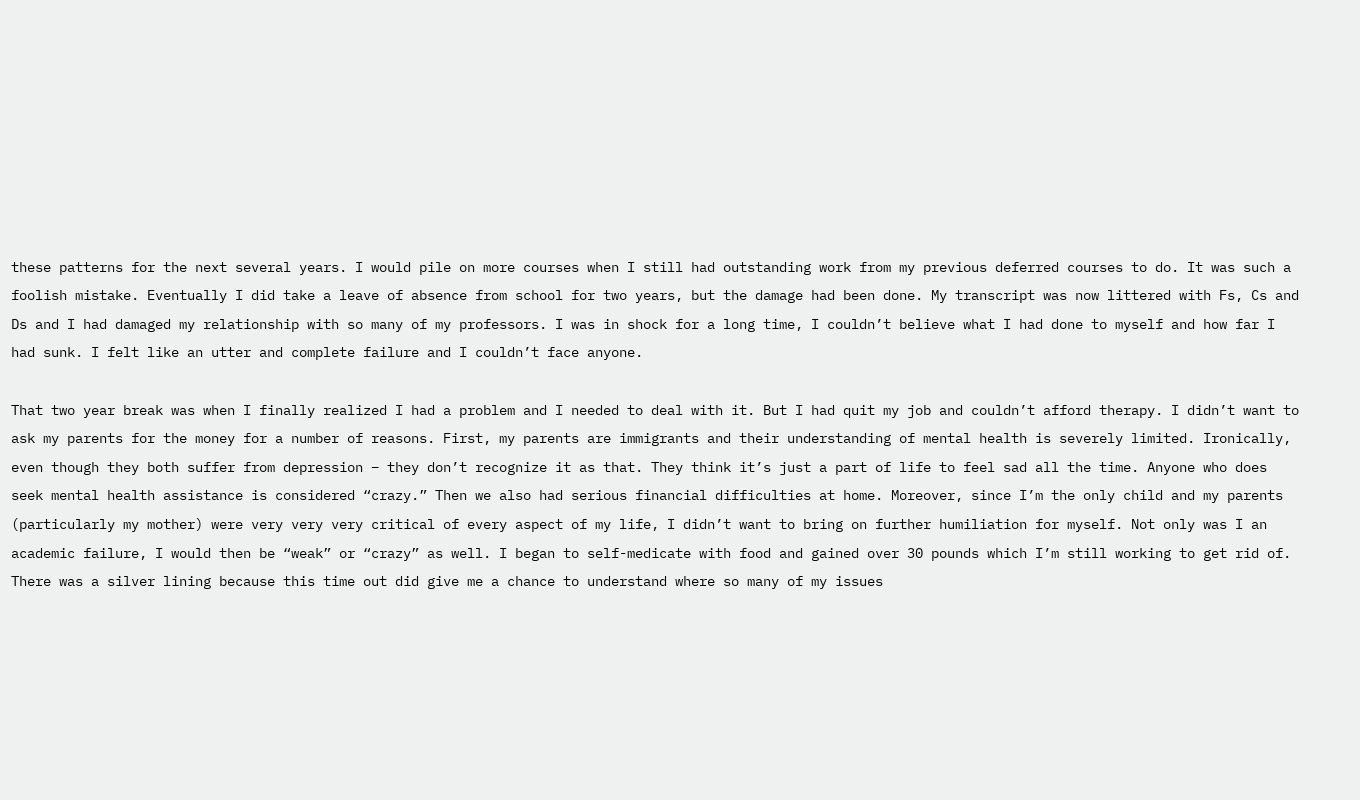these patterns for the next several years. I would pile on more courses when I still had outstanding work from my previous deferred courses to do. It was such a foolish mistake. Eventually I did take a leave of absence from school for two years, but the damage had been done. My transcript was now littered with Fs, Cs and Ds and I had damaged my relationship with so many of my professors. I was in shock for a long time, I couldn’t believe what I had done to myself and how far I had sunk. I felt like an utter and complete failure and I couldn’t face anyone.

That two year break was when I finally realized I had a problem and I needed to deal with it. But I had quit my job and couldn’t afford therapy. I didn’t want to ask my parents for the money for a number of reasons. First, my parents are immigrants and their understanding of mental health is severely limited. Ironically, even though they both suffer from depression – they don’t recognize it as that. They think it’s just a part of life to feel sad all the time. Anyone who does seek mental health assistance is considered “crazy.” Then we also had serious financial difficulties at home. Moreover, since I’m the only child and my parents (particularly my mother) were very very very critical of every aspect of my life, I didn’t want to bring on further humiliation for myself. Not only was I an academic failure, I would then be “weak” or “crazy” as well. I began to self-medicate with food and gained over 30 pounds which I’m still working to get rid of. There was a silver lining because this time out did give me a chance to understand where so many of my issues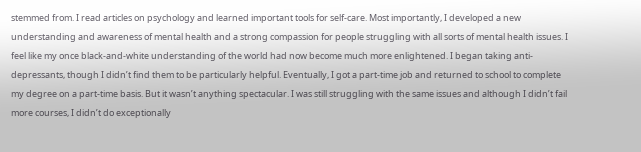stemmed from. I read articles on psychology and learned important tools for self-care. Most importantly, I developed a new understanding and awareness of mental health and a strong compassion for people struggling with all sorts of mental health issues. I feel like my once black-and-white understanding of the world had now become much more enlightened. I began taking anti-depressants, though I didn’t find them to be particularly helpful. Eventually, I got a part-time job and returned to school to complete my degree on a part-time basis. But it wasn’t anything spectacular. I was still struggling with the same issues and although I didn’t fail more courses, I didn’t do exceptionally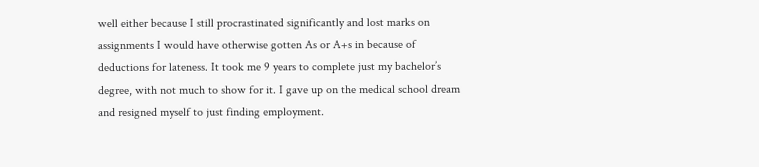well either because I still procrastinated significantly and lost marks on assignments I would have otherwise gotten As or A+s in because of deductions for lateness. It took me 9 years to complete just my bachelor’s degree, with not much to show for it. I gave up on the medical school dream and resigned myself to just finding employment.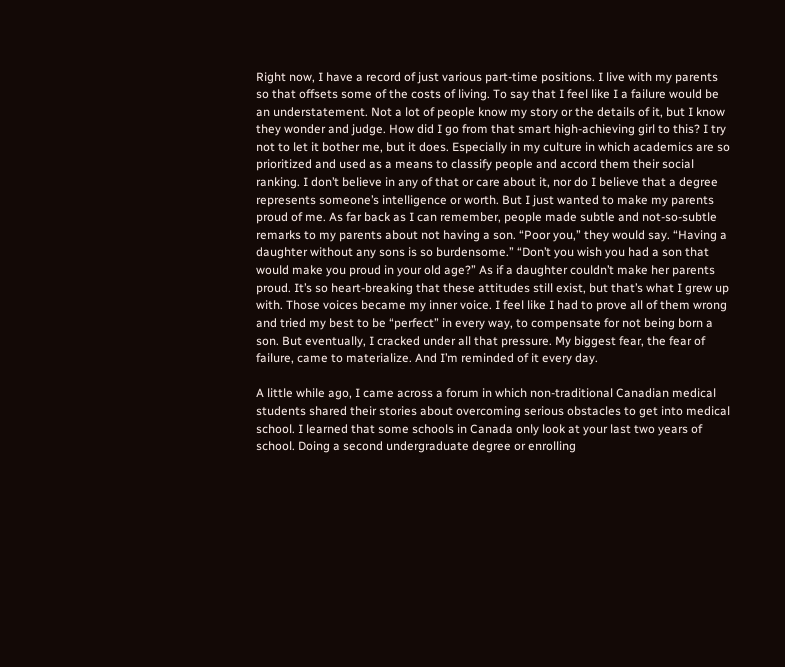Right now, I have a record of just various part-time positions. I live with my parents so that offsets some of the costs of living. To say that I feel like I a failure would be an understatement. Not a lot of people know my story or the details of it, but I know they wonder and judge. How did I go from that smart high-achieving girl to this? I try not to let it bother me, but it does. Especially in my culture in which academics are so prioritized and used as a means to classify people and accord them their social ranking. I don’t believe in any of that or care about it, nor do I believe that a degree represents someone’s intelligence or worth. But I just wanted to make my parents proud of me. As far back as I can remember, people made subtle and not-so-subtle remarks to my parents about not having a son. “Poor you,” they would say. “Having a daughter without any sons is so burdensome.” “Don’t you wish you had a son that would make you proud in your old age?” As if a daughter couldn’t make her parents proud. It’s so heart-breaking that these attitudes still exist, but that’s what I grew up with. Those voices became my inner voice. I feel like I had to prove all of them wrong and tried my best to be “perfect” in every way, to compensate for not being born a son. But eventually, I cracked under all that pressure. My biggest fear, the fear of failure, came to materialize. And I’m reminded of it every day.

A little while ago, I came across a forum in which non-traditional Canadian medical students shared their stories about overcoming serious obstacles to get into medical school. I learned that some schools in Canada only look at your last two years of school. Doing a second undergraduate degree or enrolling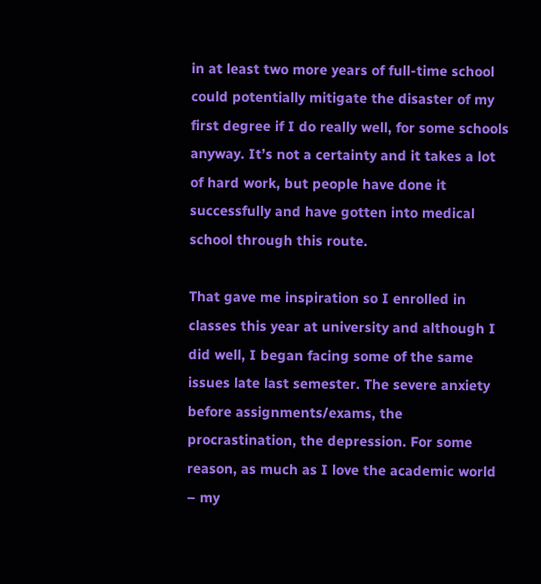in at least two more years of full-time school could potentially mitigate the disaster of my first degree if I do really well, for some schools anyway. It’s not a certainty and it takes a lot of hard work, but people have done it successfully and have gotten into medical school through this route.

That gave me inspiration so I enrolled in classes this year at university and although I did well, I began facing some of the same issues late last semester. The severe anxiety before assignments/exams, the procrastination, the depression. For some reason, as much as I love the academic world – my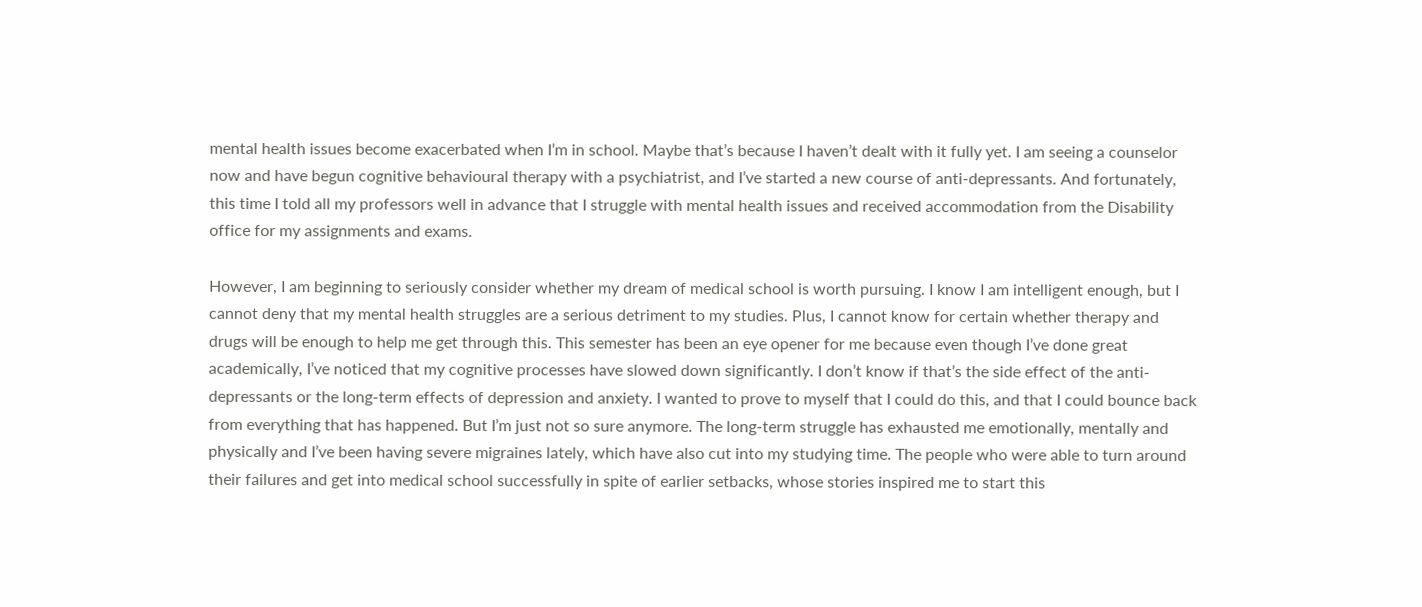mental health issues become exacerbated when I’m in school. Maybe that’s because I haven’t dealt with it fully yet. I am seeing a counselor now and have begun cognitive behavioural therapy with a psychiatrist, and I’ve started a new course of anti-depressants. And fortunately, this time I told all my professors well in advance that I struggle with mental health issues and received accommodation from the Disability office for my assignments and exams.

However, I am beginning to seriously consider whether my dream of medical school is worth pursuing. I know I am intelligent enough, but I cannot deny that my mental health struggles are a serious detriment to my studies. Plus, I cannot know for certain whether therapy and drugs will be enough to help me get through this. This semester has been an eye opener for me because even though I’ve done great academically, I’ve noticed that my cognitive processes have slowed down significantly. I don’t know if that’s the side effect of the anti-depressants or the long-term effects of depression and anxiety. I wanted to prove to myself that I could do this, and that I could bounce back from everything that has happened. But I’m just not so sure anymore. The long-term struggle has exhausted me emotionally, mentally and physically and I’ve been having severe migraines lately, which have also cut into my studying time. The people who were able to turn around their failures and get into medical school successfully in spite of earlier setbacks, whose stories inspired me to start this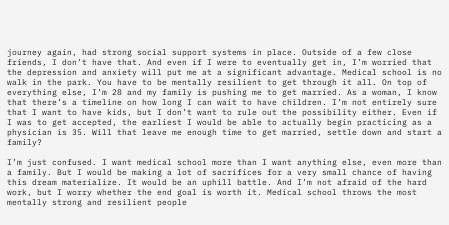journey again, had strong social support systems in place. Outside of a few close friends, I don’t have that. And even if I were to eventually get in, I’m worried that the depression and anxiety will put me at a significant advantage. Medical school is no walk in the park. You have to be mentally resilient to get through it all. On top of everything else, I’m 28 and my family is pushing me to get married. As a woman, I know that there’s a timeline on how long I can wait to have children. I’m not entirely sure that I want to have kids, but I don’t want to rule out the possibility either. Even if I was to get accepted, the earliest I would be able to actually begin practicing as a physician is 35. Will that leave me enough time to get married, settle down and start a family?

I’m just confused. I want medical school more than I want anything else, even more than a family. But I would be making a lot of sacrifices for a very small chance of having this dream materialize. It would be an uphill battle. And I’m not afraid of the hard work, but I worry whether the end goal is worth it. Medical school throws the most mentally strong and resilient people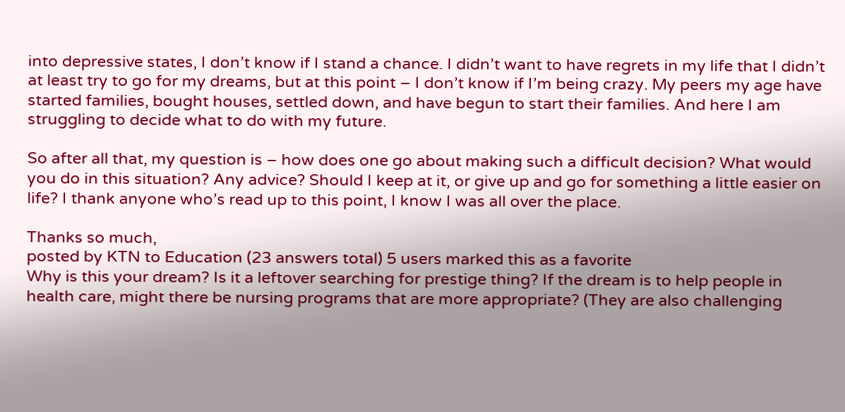into depressive states, I don’t know if I stand a chance. I didn’t want to have regrets in my life that I didn’t at least try to go for my dreams, but at this point – I don’t know if I’m being crazy. My peers my age have started families, bought houses, settled down, and have begun to start their families. And here I am struggling to decide what to do with my future.

So after all that, my question is – how does one go about making such a difficult decision? What would you do in this situation? Any advice? Should I keep at it, or give up and go for something a little easier on life? I thank anyone who’s read up to this point, I know I was all over the place.

Thanks so much,
posted by KTN to Education (23 answers total) 5 users marked this as a favorite
Why is this your dream? Is it a leftover searching for prestige thing? If the dream is to help people in health care, might there be nursing programs that are more appropriate? (They are also challenging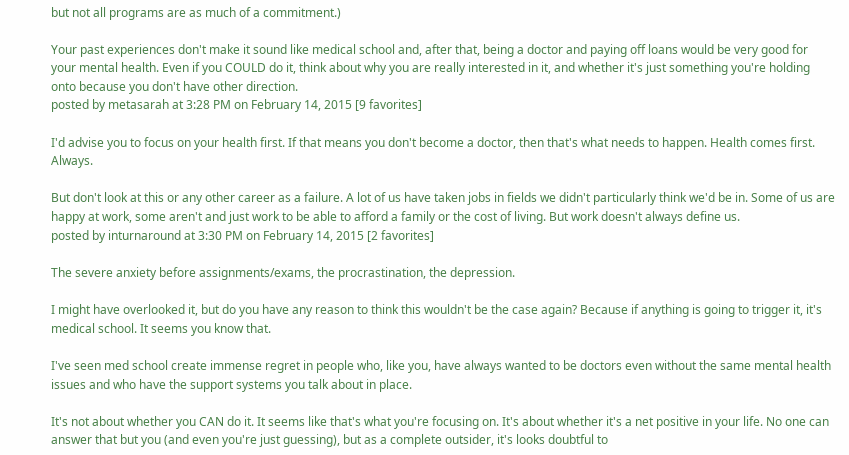but not all programs are as much of a commitment.)

Your past experiences don't make it sound like medical school and, after that, being a doctor and paying off loans would be very good for your mental health. Even if you COULD do it, think about why you are really interested in it, and whether it's just something you're holding onto because you don't have other direction.
posted by metasarah at 3:28 PM on February 14, 2015 [9 favorites]

I'd advise you to focus on your health first. If that means you don't become a doctor, then that's what needs to happen. Health comes first. Always.

But don't look at this or any other career as a failure. A lot of us have taken jobs in fields we didn't particularly think we'd be in. Some of us are happy at work, some aren't and just work to be able to afford a family or the cost of living. But work doesn't always define us.
posted by inturnaround at 3:30 PM on February 14, 2015 [2 favorites]

The severe anxiety before assignments/exams, the procrastination, the depression.

I might have overlooked it, but do you have any reason to think this wouldn't be the case again? Because if anything is going to trigger it, it's medical school. It seems you know that.

I've seen med school create immense regret in people who, like you, have always wanted to be doctors even without the same mental health issues and who have the support systems you talk about in place.

It's not about whether you CAN do it. It seems like that's what you're focusing on. It's about whether it's a net positive in your life. No one can answer that but you (and even you're just guessing), but as a complete outsider, it's looks doubtful to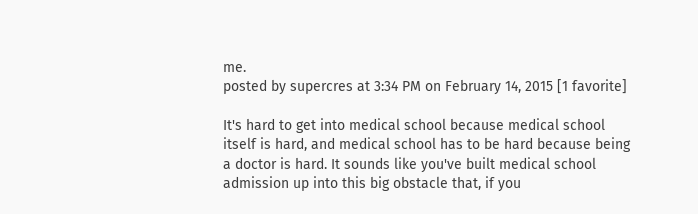me.
posted by supercres at 3:34 PM on February 14, 2015 [1 favorite]

It's hard to get into medical school because medical school itself is hard, and medical school has to be hard because being a doctor is hard. It sounds like you've built medical school admission up into this big obstacle that, if you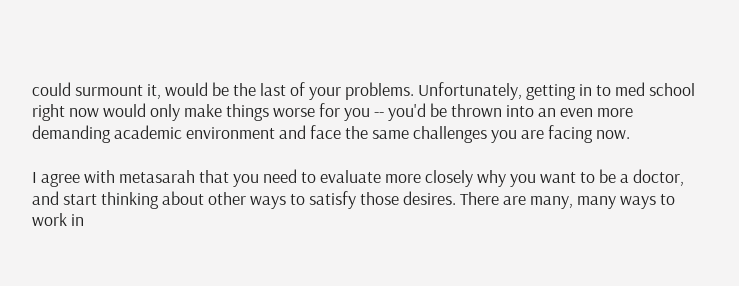could surmount it, would be the last of your problems. Unfortunately, getting in to med school right now would only make things worse for you -- you'd be thrown into an even more demanding academic environment and face the same challenges you are facing now.

I agree with metasarah that you need to evaluate more closely why you want to be a doctor, and start thinking about other ways to satisfy those desires. There are many, many ways to work in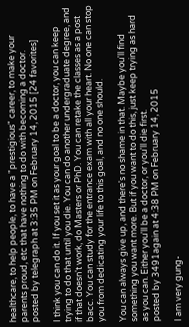healthcare, to help people, to have a "prestigious" career, to make your parents proud, etc that have nothing to do with becoming a doctor.
posted by telegraph at 3:35 PM on February 14, 2015 [24 favorites]

I think you can do it. If you set it as your goal to be a doctor, you can keep trying to do that until you die. You can do another undergraduate degree, and if that doesn't work, do Masters or PhD. You can retake the classes as a post bacc. You can study for the entrance exam with all your heart. No one can stop you from dedicating your life to this goal, and no one should.

You can always give up, and there's no shame in that. Maybe you'll find something you want more. But if you want to do this, just keep trying as hard as you can. Either you'll be a doctor, or you'll die first.
posted by 3491again at 4:38 PM on February 14, 2015

I am very gung-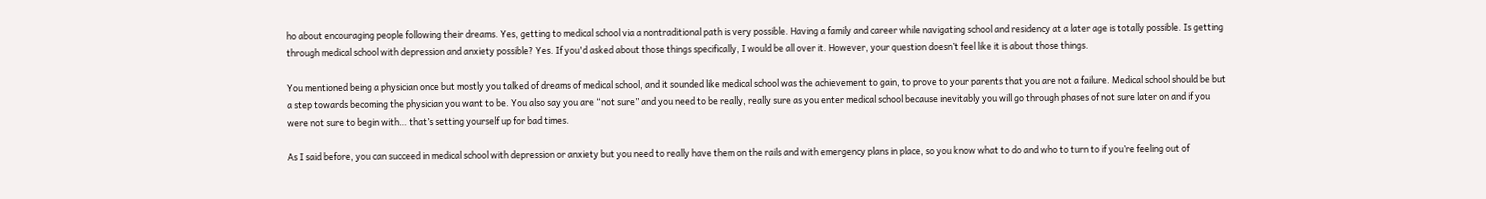ho about encouraging people following their dreams. Yes, getting to medical school via a nontraditional path is very possible. Having a family and career while navigating school and residency at a later age is totally possible. Is getting through medical school with depression and anxiety possible? Yes. If you'd asked about those things specifically, I would be all over it. However, your question doesn’t feel like it is about those things.

You mentioned being a physician once but mostly you talked of dreams of medical school, and it sounded like medical school was the achievement to gain, to prove to your parents that you are not a failure. Medical school should be but a step towards becoming the physician you want to be. You also say you are “not sure” and you need to be really, really sure as you enter medical school because inevitably you will go through phases of not sure later on and if you were not sure to begin with… that’s setting yourself up for bad times.

As I said before, you can succeed in medical school with depression or anxiety but you need to really have them on the rails and with emergency plans in place, so you know what to do and who to turn to if you’re feeling out of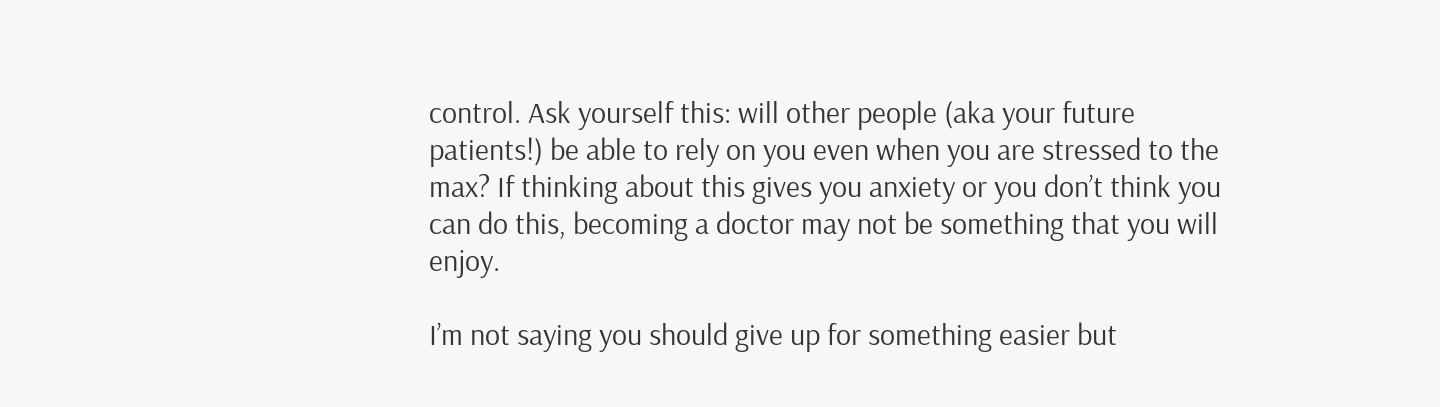control. Ask yourself this: will other people (aka your future patients!) be able to rely on you even when you are stressed to the max? If thinking about this gives you anxiety or you don’t think you can do this, becoming a doctor may not be something that you will enjoy.

I’m not saying you should give up for something easier but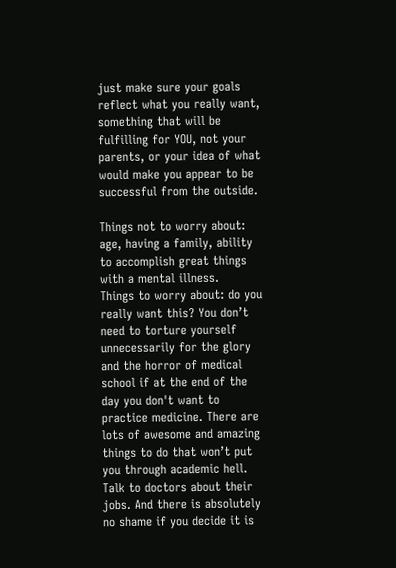just make sure your goals reflect what you really want, something that will be fulfilling for YOU, not your parents, or your idea of what would make you appear to be successful from the outside.

Things not to worry about: age, having a family, ability to accomplish great things with a mental illness.
Things to worry about: do you really want this? You don’t need to torture yourself unnecessarily for the glory and the horror of medical school if at the end of the day you don't want to practice medicine. There are lots of awesome and amazing things to do that won’t put you through academic hell. Talk to doctors about their jobs. And there is absolutely no shame if you decide it is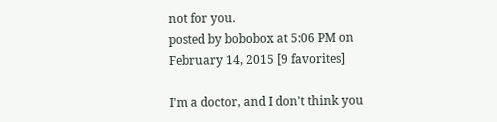not for you.
posted by bobobox at 5:06 PM on February 14, 2015 [9 favorites]

I'm a doctor, and I don't think you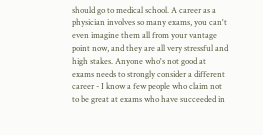should go to medical school. A career as a physician involves so many exams, you can't even imagine them all from your vantage point now, and they are all very stressful and high stakes. Anyone who's not good at exams needs to strongly consider a different career - I know a few people who claim not to be great at exams who have succeeded in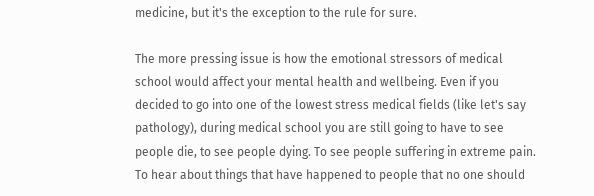medicine, but it's the exception to the rule for sure.

The more pressing issue is how the emotional stressors of medical school would affect your mental health and wellbeing. Even if you decided to go into one of the lowest stress medical fields (like let's say pathology), during medical school you are still going to have to see people die, to see people dying. To see people suffering in extreme pain. To hear about things that have happened to people that no one should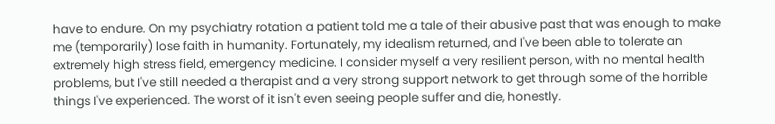have to endure. On my psychiatry rotation a patient told me a tale of their abusive past that was enough to make me (temporarily) lose faith in humanity. Fortunately, my idealism returned, and I've been able to tolerate an extremely high stress field, emergency medicine. I consider myself a very resilient person, with no mental health problems, but I've still needed a therapist and a very strong support network to get through some of the horrible things I've experienced. The worst of it isn't even seeing people suffer and die, honestly.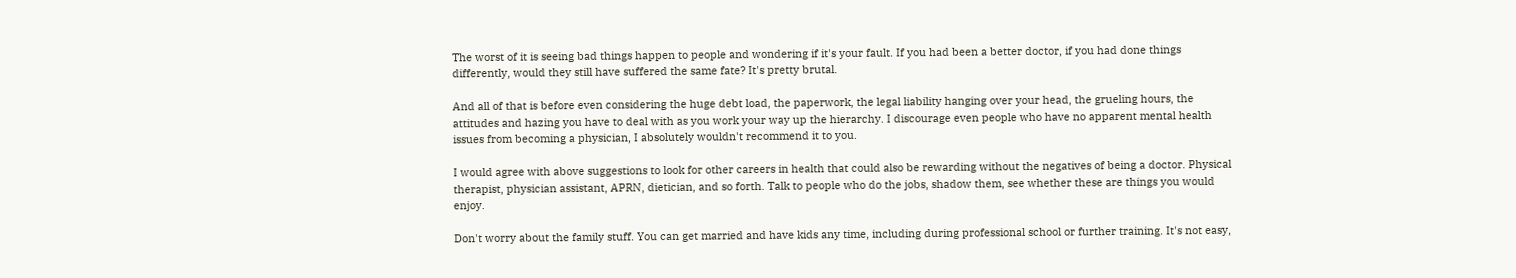The worst of it is seeing bad things happen to people and wondering if it's your fault. If you had been a better doctor, if you had done things differently, would they still have suffered the same fate? It's pretty brutal.

And all of that is before even considering the huge debt load, the paperwork, the legal liability hanging over your head, the grueling hours, the attitudes and hazing you have to deal with as you work your way up the hierarchy. I discourage even people who have no apparent mental health issues from becoming a physician, I absolutely wouldn't recommend it to you.

I would agree with above suggestions to look for other careers in health that could also be rewarding without the negatives of being a doctor. Physical therapist, physician assistant, APRN, dietician, and so forth. Talk to people who do the jobs, shadow them, see whether these are things you would enjoy.

Don't worry about the family stuff. You can get married and have kids any time, including during professional school or further training. It's not easy,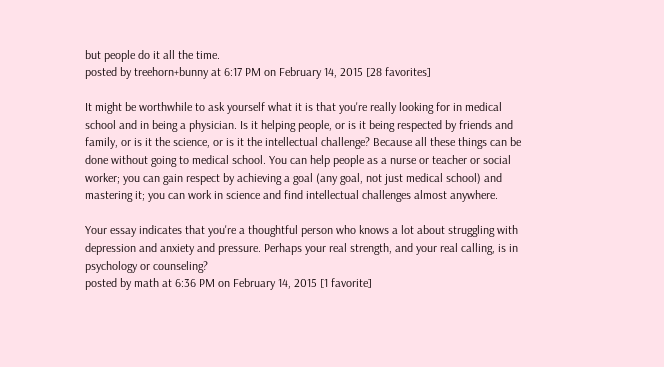but people do it all the time.
posted by treehorn+bunny at 6:17 PM on February 14, 2015 [28 favorites]

It might be worthwhile to ask yourself what it is that you're really looking for in medical school and in being a physician. Is it helping people, or is it being respected by friends and family, or is it the science, or is it the intellectual challenge? Because all these things can be done without going to medical school. You can help people as a nurse or teacher or social worker; you can gain respect by achieving a goal (any goal, not just medical school) and mastering it; you can work in science and find intellectual challenges almost anywhere.

Your essay indicates that you're a thoughtful person who knows a lot about struggling with depression and anxiety and pressure. Perhaps your real strength, and your real calling, is in psychology or counseling?
posted by math at 6:36 PM on February 14, 2015 [1 favorite]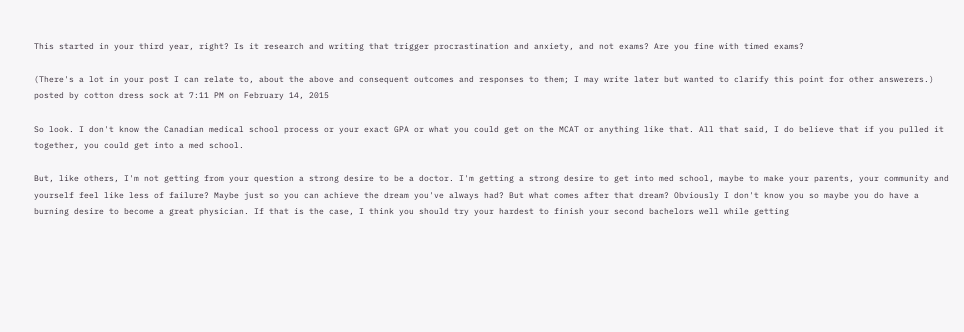This started in your third year, right? Is it research and writing that trigger procrastination and anxiety, and not exams? Are you fine with timed exams?

(There's a lot in your post I can relate to, about the above and consequent outcomes and responses to them; I may write later but wanted to clarify this point for other answerers.)
posted by cotton dress sock at 7:11 PM on February 14, 2015

So look. I don't know the Canadian medical school process or your exact GPA or what you could get on the MCAT or anything like that. All that said, I do believe that if you pulled it together, you could get into a med school.

But, like others, I'm not getting from your question a strong desire to be a doctor. I'm getting a strong desire to get into med school, maybe to make your parents, your community and yourself feel like less of failure? Maybe just so you can achieve the dream you've always had? But what comes after that dream? Obviously I don't know you so maybe you do have a burning desire to become a great physician. If that is the case, I think you should try your hardest to finish your second bachelors well while getting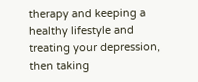therapy and keeping a healthy lifestyle and treating your depression, then taking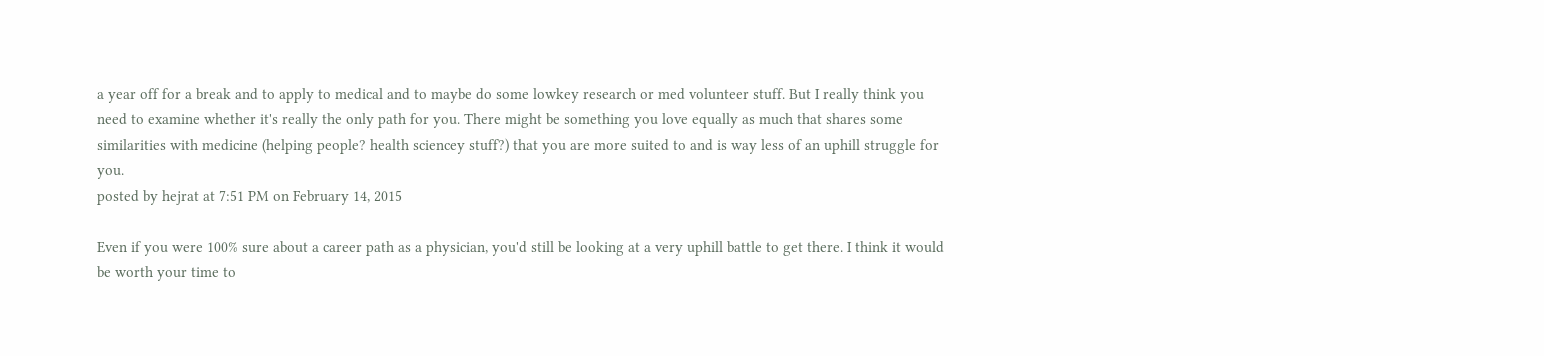a year off for a break and to apply to medical and to maybe do some lowkey research or med volunteer stuff. But I really think you need to examine whether it's really the only path for you. There might be something you love equally as much that shares some similarities with medicine (helping people? health sciencey stuff?) that you are more suited to and is way less of an uphill struggle for you.
posted by hejrat at 7:51 PM on February 14, 2015

Even if you were 100% sure about a career path as a physician, you'd still be looking at a very uphill battle to get there. I think it would be worth your time to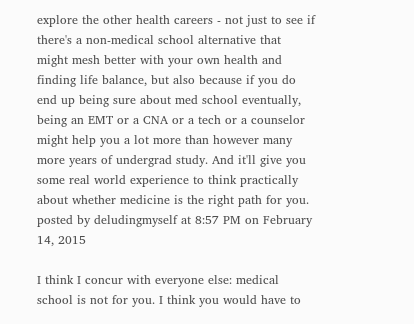explore the other health careers - not just to see if there's a non-medical school alternative that might mesh better with your own health and finding life balance, but also because if you do end up being sure about med school eventually, being an EMT or a CNA or a tech or a counselor might help you a lot more than however many more years of undergrad study. And it'll give you some real world experience to think practically about whether medicine is the right path for you.
posted by deludingmyself at 8:57 PM on February 14, 2015

I think I concur with everyone else: medical school is not for you. I think you would have to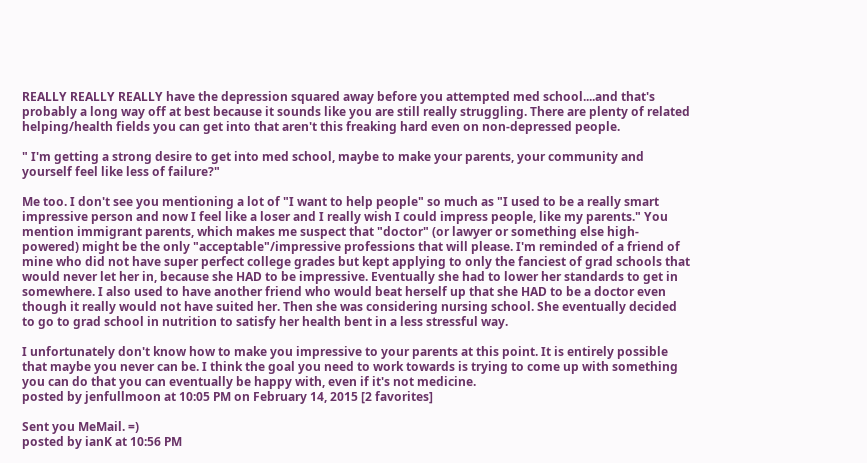REALLY REALLY REALLY have the depression squared away before you attempted med school....and that's probably a long way off at best because it sounds like you are still really struggling. There are plenty of related helping/health fields you can get into that aren't this freaking hard even on non-depressed people.

" I'm getting a strong desire to get into med school, maybe to make your parents, your community and yourself feel like less of failure?"

Me too. I don't see you mentioning a lot of "I want to help people" so much as "I used to be a really smart impressive person and now I feel like a loser and I really wish I could impress people, like my parents." You mention immigrant parents, which makes me suspect that "doctor" (or lawyer or something else high-powered) might be the only "acceptable"/impressive professions that will please. I'm reminded of a friend of mine who did not have super perfect college grades but kept applying to only the fanciest of grad schools that would never let her in, because she HAD to be impressive. Eventually she had to lower her standards to get in somewhere. I also used to have another friend who would beat herself up that she HAD to be a doctor even though it really would not have suited her. Then she was considering nursing school. She eventually decided to go to grad school in nutrition to satisfy her health bent in a less stressful way.

I unfortunately don't know how to make you impressive to your parents at this point. It is entirely possible that maybe you never can be. I think the goal you need to work towards is trying to come up with something you can do that you can eventually be happy with, even if it's not medicine.
posted by jenfullmoon at 10:05 PM on February 14, 2015 [2 favorites]

Sent you MeMail. =)
posted by ianK at 10:56 PM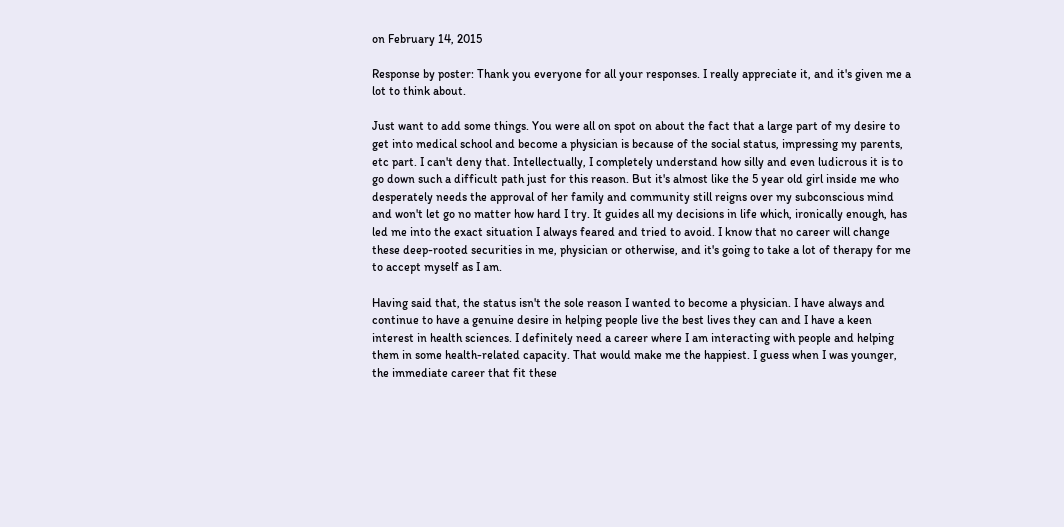on February 14, 2015

Response by poster: Thank you everyone for all your responses. I really appreciate it, and it's given me a lot to think about.

Just want to add some things. You were all on spot on about the fact that a large part of my desire to get into medical school and become a physician is because of the social status, impressing my parents, etc part. I can't deny that. Intellectually, I completely understand how silly and even ludicrous it is to go down such a difficult path just for this reason. But it's almost like the 5 year old girl inside me who desperately needs the approval of her family and community still reigns over my subconscious mind and won't let go no matter how hard I try. It guides all my decisions in life which, ironically enough, has led me into the exact situation I always feared and tried to avoid. I know that no career will change these deep-rooted securities in me, physician or otherwise, and it's going to take a lot of therapy for me to accept myself as I am.

Having said that, the status isn't the sole reason I wanted to become a physician. I have always and continue to have a genuine desire in helping people live the best lives they can and I have a keen interest in health sciences. I definitely need a career where I am interacting with people and helping them in some health-related capacity. That would make me the happiest. I guess when I was younger, the immediate career that fit these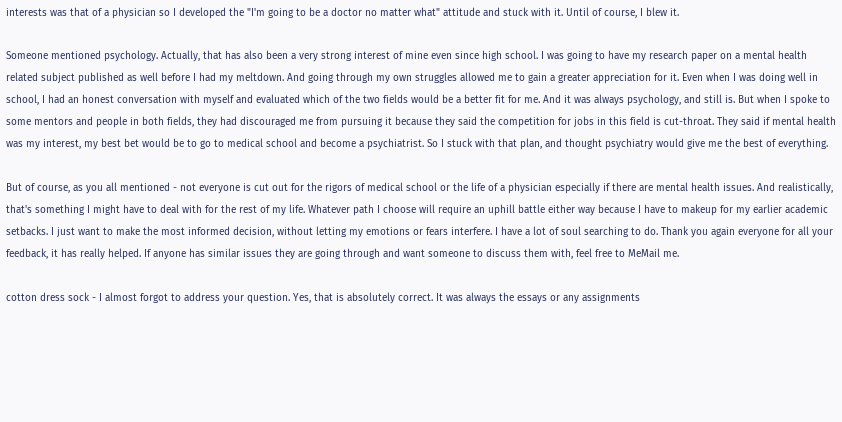interests was that of a physician so I developed the "I'm going to be a doctor no matter what" attitude and stuck with it. Until of course, I blew it.

Someone mentioned psychology. Actually, that has also been a very strong interest of mine even since high school. I was going to have my research paper on a mental health related subject published as well before I had my meltdown. And going through my own struggles allowed me to gain a greater appreciation for it. Even when I was doing well in school, I had an honest conversation with myself and evaluated which of the two fields would be a better fit for me. And it was always psychology, and still is. But when I spoke to some mentors and people in both fields, they had discouraged me from pursuing it because they said the competition for jobs in this field is cut-throat. They said if mental health was my interest, my best bet would be to go to medical school and become a psychiatrist. So I stuck with that plan, and thought psychiatry would give me the best of everything.

But of course, as you all mentioned - not everyone is cut out for the rigors of medical school or the life of a physician especially if there are mental health issues. And realistically, that's something I might have to deal with for the rest of my life. Whatever path I choose will require an uphill battle either way because I have to makeup for my earlier academic setbacks. I just want to make the most informed decision, without letting my emotions or fears interfere. I have a lot of soul searching to do. Thank you again everyone for all your feedback, it has really helped. If anyone has similar issues they are going through and want someone to discuss them with, feel free to MeMail me.

cotton dress sock - I almost forgot to address your question. Yes, that is absolutely correct. It was always the essays or any assignments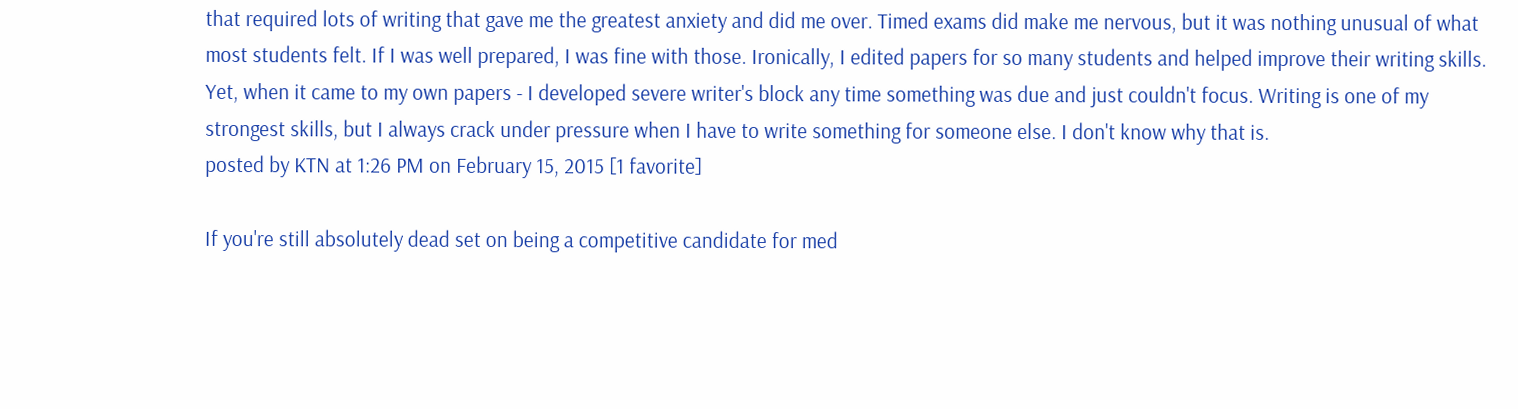that required lots of writing that gave me the greatest anxiety and did me over. Timed exams did make me nervous, but it was nothing unusual of what most students felt. If I was well prepared, I was fine with those. Ironically, I edited papers for so many students and helped improve their writing skills. Yet, when it came to my own papers - I developed severe writer's block any time something was due and just couldn't focus. Writing is one of my strongest skills, but I always crack under pressure when I have to write something for someone else. I don't know why that is.
posted by KTN at 1:26 PM on February 15, 2015 [1 favorite]

If you're still absolutely dead set on being a competitive candidate for med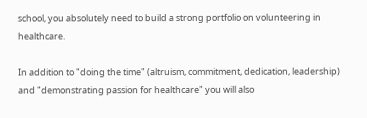school, you absolutely need to build a strong portfolio on volunteering in healthcare.

In addition to "doing the time" (altruism, commitment, dedication, leadership) and "demonstrating passion for healthcare" you will also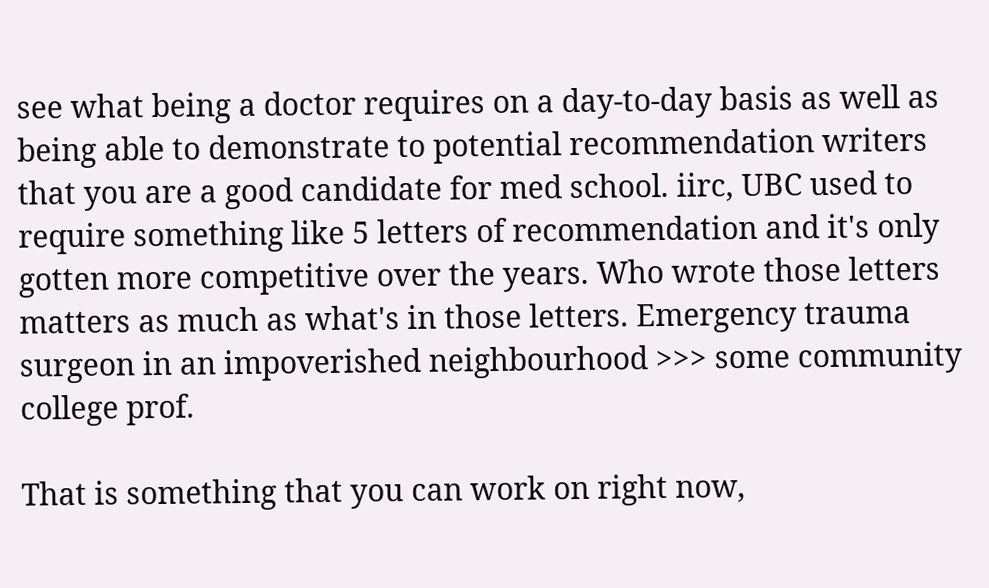see what being a doctor requires on a day-to-day basis as well as being able to demonstrate to potential recommendation writers that you are a good candidate for med school. iirc, UBC used to require something like 5 letters of recommendation and it's only gotten more competitive over the years. Who wrote those letters matters as much as what's in those letters. Emergency trauma surgeon in an impoverished neighbourhood >>> some community college prof.

That is something that you can work on right now,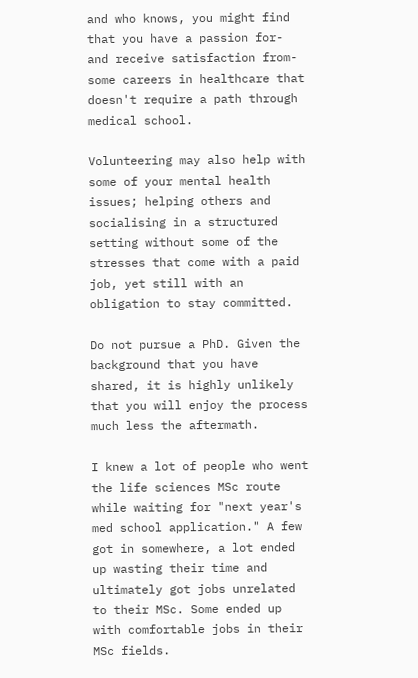and who knows, you might find that you have a passion for- and receive satisfaction from- some careers in healthcare that doesn't require a path through medical school.

Volunteering may also help with some of your mental health issues; helping others and socialising in a structured setting without some of the stresses that come with a paid job, yet still with an obligation to stay committed.

Do not pursue a PhD. Given the background that you have shared, it is highly unlikely that you will enjoy the process much less the aftermath.

I knew a lot of people who went the life sciences MSc route while waiting for "next year's med school application." A few got in somewhere, a lot ended up wasting their time and ultimately got jobs unrelated to their MSc. Some ended up with comfortable jobs in their MSc fields.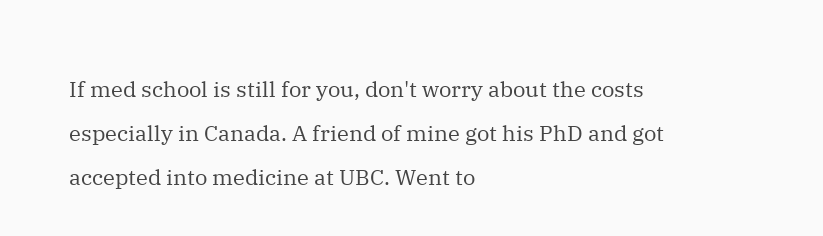If med school is still for you, don't worry about the costs especially in Canada. A friend of mine got his PhD and got accepted into medicine at UBC. Went to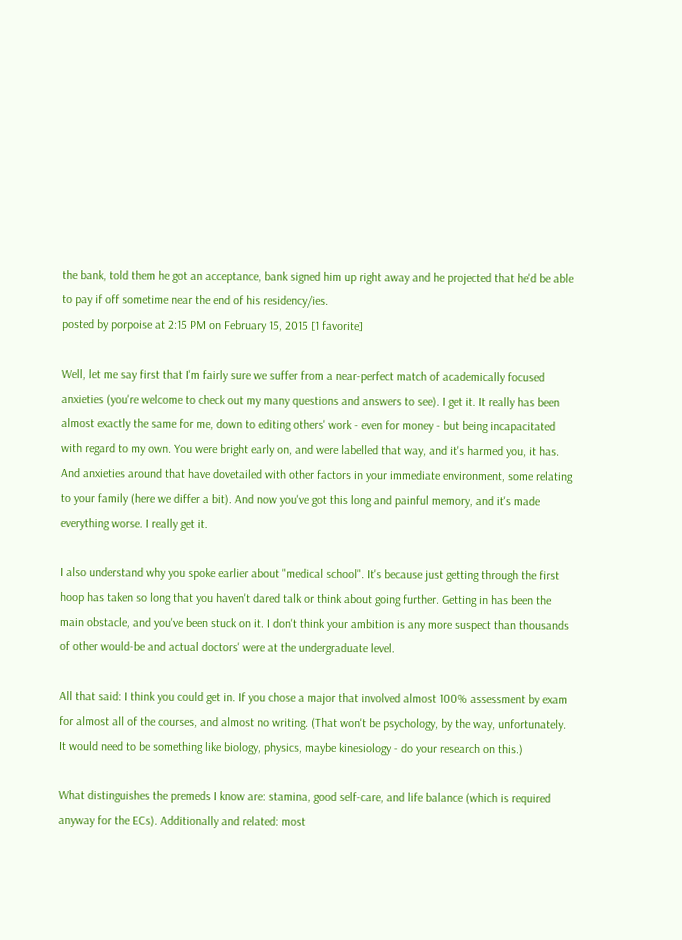the bank, told them he got an acceptance, bank signed him up right away and he projected that he'd be able to pay if off sometime near the end of his residency/ies.
posted by porpoise at 2:15 PM on February 15, 2015 [1 favorite]

Well, let me say first that I'm fairly sure we suffer from a near-perfect match of academically focused anxieties (you're welcome to check out my many questions and answers to see). I get it. It really has been almost exactly the same for me, down to editing others' work - even for money - but being incapacitated with regard to my own. You were bright early on, and were labelled that way, and it's harmed you, it has. And anxieties around that have dovetailed with other factors in your immediate environment, some relating to your family (here we differ a bit). And now you've got this long and painful memory, and it's made everything worse. I really get it.

I also understand why you spoke earlier about "medical school". It's because just getting through the first hoop has taken so long that you haven't dared talk or think about going further. Getting in has been the main obstacle, and you've been stuck on it. I don't think your ambition is any more suspect than thousands of other would-be and actual doctors' were at the undergraduate level.

All that said: I think you could get in. If you chose a major that involved almost 100% assessment by exam for almost all of the courses, and almost no writing. (That won't be psychology, by the way, unfortunately. It would need to be something like biology, physics, maybe kinesiology - do your research on this.)

What distinguishes the premeds I know are: stamina, good self-care, and life balance (which is required anyway for the ECs). Additionally and related: most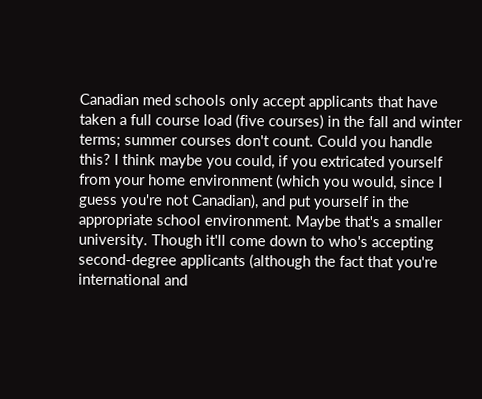Canadian med schools only accept applicants that have taken a full course load (five courses) in the fall and winter terms; summer courses don't count. Could you handle this? I think maybe you could, if you extricated yourself from your home environment (which you would, since I guess you're not Canadian), and put yourself in the appropriate school environment. Maybe that's a smaller university. Though it'll come down to who's accepting second-degree applicants (although the fact that you're international and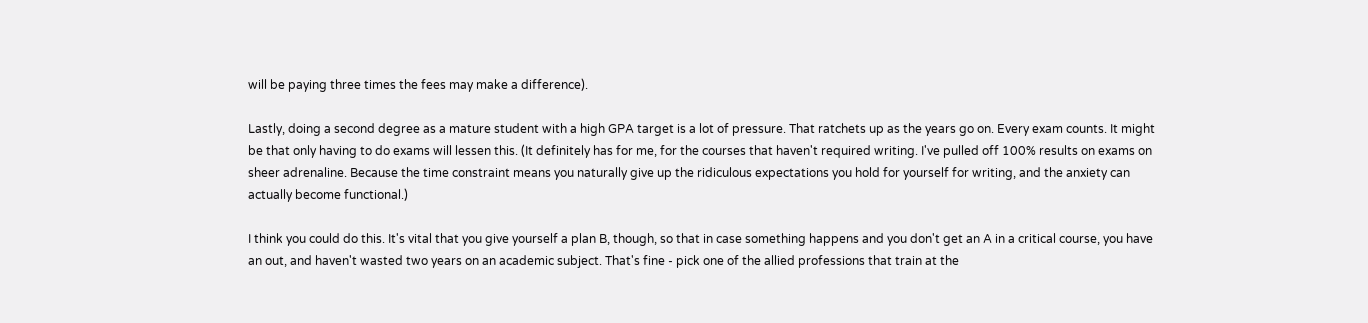will be paying three times the fees may make a difference).

Lastly, doing a second degree as a mature student with a high GPA target is a lot of pressure. That ratchets up as the years go on. Every exam counts. It might be that only having to do exams will lessen this. (It definitely has for me, for the courses that haven't required writing. I've pulled off 100% results on exams on sheer adrenaline. Because the time constraint means you naturally give up the ridiculous expectations you hold for yourself for writing, and the anxiety can actually become functional.)

I think you could do this. It's vital that you give yourself a plan B, though, so that in case something happens and you don't get an A in a critical course, you have an out, and haven't wasted two years on an academic subject. That's fine - pick one of the allied professions that train at the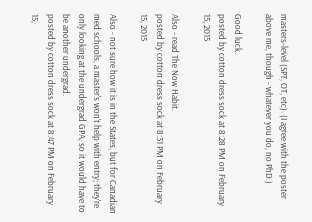masters-level (SPT, OT, etc). (I agree with the poster above me, though - whatever you do, no PhD.)

Good luck.
posted by cotton dress sock at 8:28 PM on February 15, 2015

Also - read The Now Habit.
posted by cotton dress sock at 8:31 PM on February 15, 2015

Also - not sure how it is in the States, but for Canadian med schools, a master's won't help with entry; they're only looking at the undergrad GPA, so it would have to be another undergrad.
posted by cotton dress sock at 8:47 PM on February 15,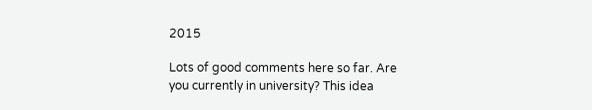2015

Lots of good comments here so far. Are you currently in university? This idea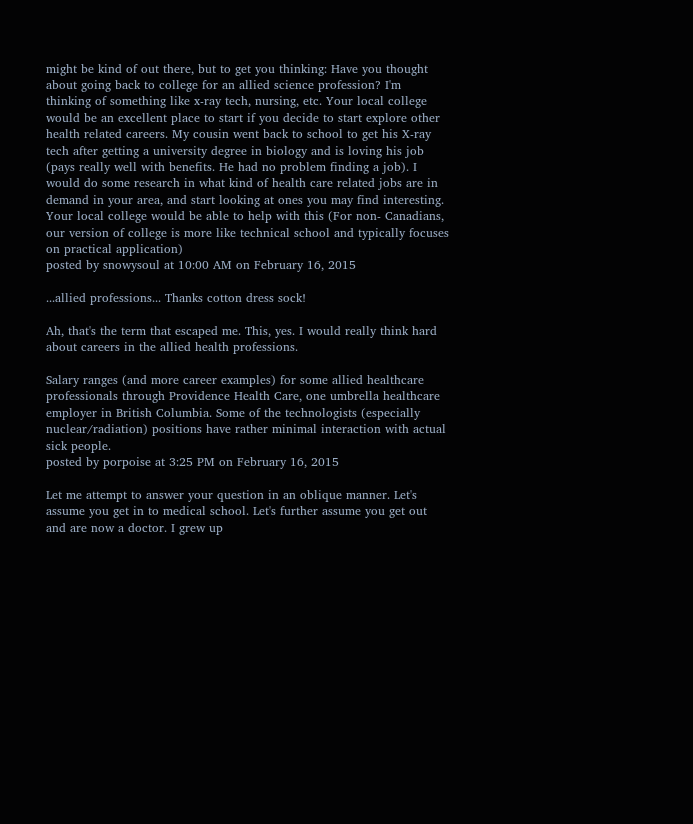might be kind of out there, but to get you thinking: Have you thought about going back to college for an allied science profession? I'm thinking of something like x-ray tech, nursing, etc. Your local college would be an excellent place to start if you decide to start explore other health related careers. My cousin went back to school to get his X-ray tech after getting a university degree in biology and is loving his job (pays really well with benefits. He had no problem finding a job). I would do some research in what kind of health care related jobs are in demand in your area, and start looking at ones you may find interesting. Your local college would be able to help with this (For non- Canadians, our version of college is more like technical school and typically focuses on practical application)
posted by snowysoul at 10:00 AM on February 16, 2015

...allied professions... Thanks cotton dress sock!

Ah, that's the term that escaped me. This, yes. I would really think hard about careers in the allied health professions.

Salary ranges (and more career examples) for some allied healthcare professionals through Providence Health Care, one umbrella healthcare employer in British Columbia. Some of the technologists (especially nuclear/radiation) positions have rather minimal interaction with actual sick people.
posted by porpoise at 3:25 PM on February 16, 2015

Let me attempt to answer your question in an oblique manner. Let's assume you get in to medical school. Let's further assume you get out and are now a doctor. I grew up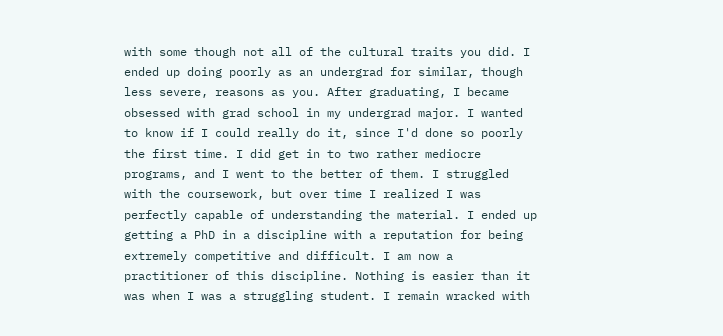with some though not all of the cultural traits you did. I ended up doing poorly as an undergrad for similar, though less severe, reasons as you. After graduating, I became obsessed with grad school in my undergrad major. I wanted to know if I could really do it, since I'd done so poorly the first time. I did get in to two rather mediocre programs, and I went to the better of them. I struggled with the coursework, but over time I realized I was perfectly capable of understanding the material. I ended up getting a PhD in a discipline with a reputation for being extremely competitive and difficult. I am now a practitioner of this discipline. Nothing is easier than it was when I was a struggling student. I remain wracked with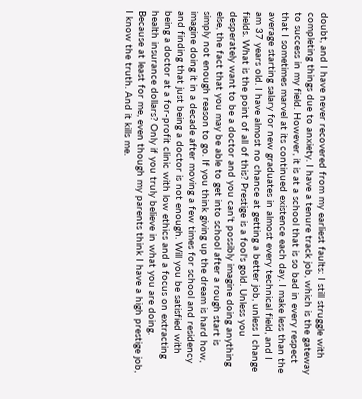doubt, and I have never recovered from my earliest faults: I still struggle with completing things due to anxiety. I have a tenure track job, which is the gateway to success in my field. However, it is at a school that is so bad in every respect that I sometimes marvel at its continued existence each day. I make less than the average starting salary for new graduates in almost every technical field, and I am 37 years old. I have almost no chance at getting a better job, unless I change fields. What is the point of all of this? Prestige is a fool's gold. Unless you desperately want to be a doctor and you can't possibly imagine doing anything else, the fact that you may be able to get into school after a rough start is simply not enough reason to go. If you think giving up the dream is hard how, imagine doing it in a decade after moving a few times for school and residency and finding that just being a doctor is not enough. Will you be satisfied with being a doctor at a for-profit clinic with low ethics and a focus on extracting health insurance dollars? Only if you truly believe in what you are doing. Because at least for me, even though my parents think I have a high prestige job, I know the truth. And it kills me.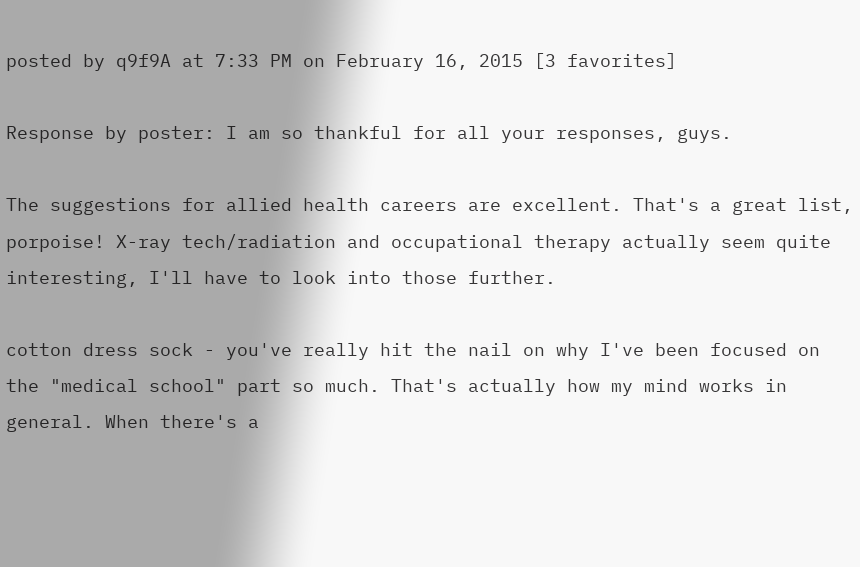posted by q9f9A at 7:33 PM on February 16, 2015 [3 favorites]

Response by poster: I am so thankful for all your responses, guys.

The suggestions for allied health careers are excellent. That's a great list, porpoise! X-ray tech/radiation and occupational therapy actually seem quite interesting, I'll have to look into those further.

cotton dress sock - you've really hit the nail on why I've been focused on the "medical school" part so much. That's actually how my mind works in general. When there's a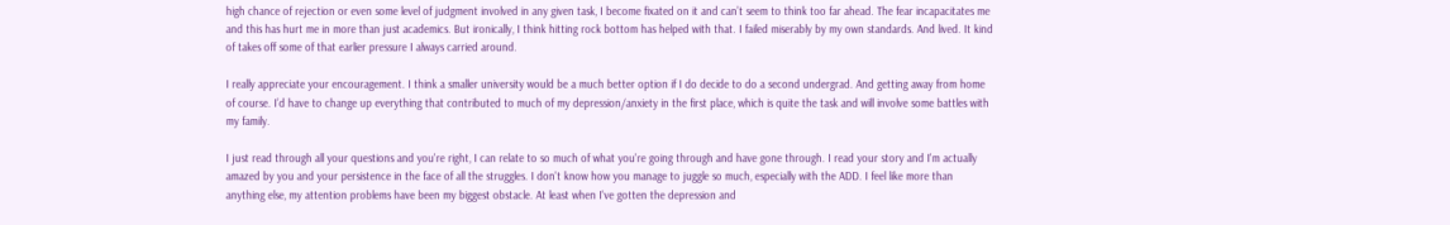high chance of rejection or even some level of judgment involved in any given task, I become fixated on it and can’t seem to think too far ahead. The fear incapacitates me and this has hurt me in more than just academics. But ironically, I think hitting rock bottom has helped with that. I failed miserably by my own standards. And lived. It kind of takes off some of that earlier pressure I always carried around.

I really appreciate your encouragement. I think a smaller university would be a much better option if I do decide to do a second undergrad. And getting away from home of course. I’d have to change up everything that contributed to much of my depression/anxiety in the first place, which is quite the task and will involve some battles with my family.

I just read through all your questions and you're right, I can relate to so much of what you're going through and have gone through. I read your story and I'm actually amazed by you and your persistence in the face of all the struggles. I don't know how you manage to juggle so much, especially with the ADD. I feel like more than anything else, my attention problems have been my biggest obstacle. At least when I've gotten the depression and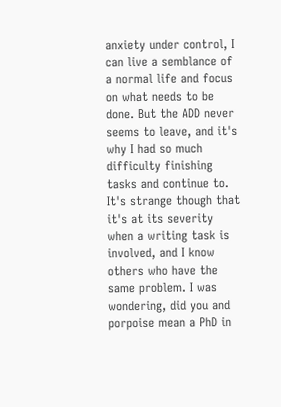anxiety under control, I can live a semblance of a normal life and focus on what needs to be done. But the ADD never seems to leave, and it's why I had so much difficulty finishing tasks and continue to. It's strange though that it's at its severity when a writing task is involved, and I know others who have the same problem. I was wondering, did you and porpoise mean a PhD in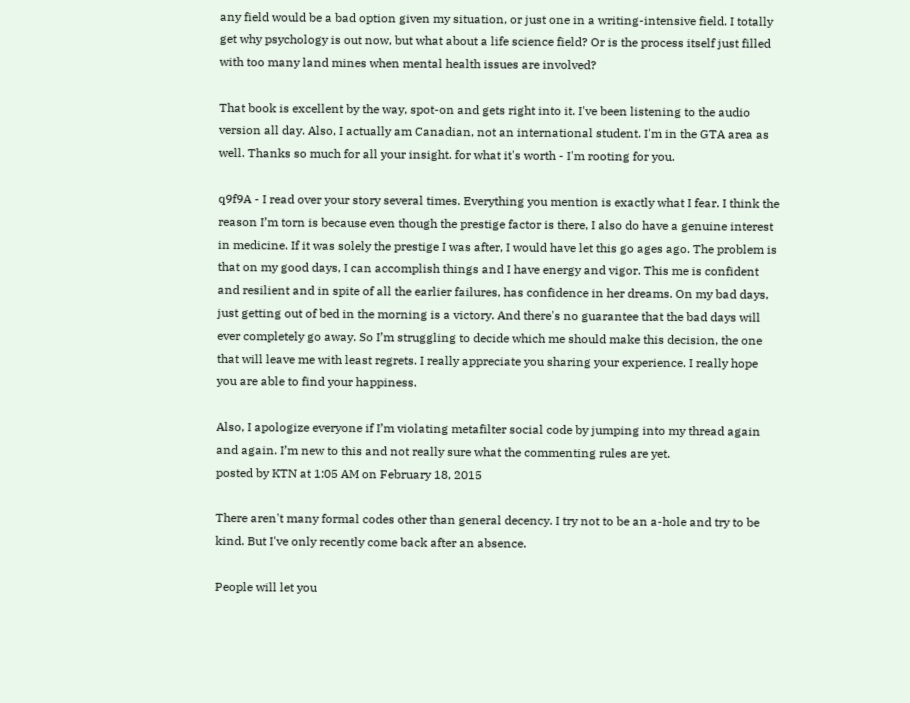any field would be a bad option given my situation, or just one in a writing-intensive field. I totally get why psychology is out now, but what about a life science field? Or is the process itself just filled with too many land mines when mental health issues are involved?

That book is excellent by the way, spot-on and gets right into it. I've been listening to the audio version all day. Also, I actually am Canadian, not an international student. I'm in the GTA area as well. Thanks so much for all your insight. for what it's worth - I'm rooting for you.

q9f9A - I read over your story several times. Everything you mention is exactly what I fear. I think the reason I’m torn is because even though the prestige factor is there, I also do have a genuine interest in medicine. If it was solely the prestige I was after, I would have let this go ages ago. The problem is that on my good days, I can accomplish things and I have energy and vigor. This me is confident and resilient and in spite of all the earlier failures, has confidence in her dreams. On my bad days, just getting out of bed in the morning is a victory. And there's no guarantee that the bad days will ever completely go away. So I’m struggling to decide which me should make this decision, the one that will leave me with least regrets. I really appreciate you sharing your experience. I really hope you are able to find your happiness.

Also, I apologize everyone if I’m violating metafilter social code by jumping into my thread again and again. I’m new to this and not really sure what the commenting rules are yet.
posted by KTN at 1:05 AM on February 18, 2015

There aren't many formal codes other than general decency. I try not to be an a-hole and try to be kind. But I've only recently come back after an absence.

People will let you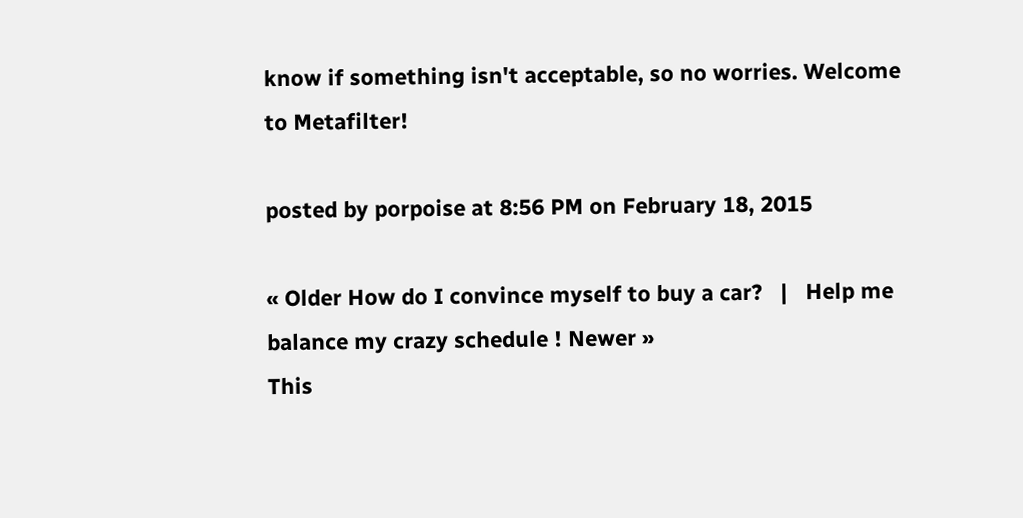know if something isn't acceptable, so no worries. Welcome to Metafilter!

posted by porpoise at 8:56 PM on February 18, 2015

« Older How do I convince myself to buy a car?   |   Help me balance my crazy schedule ! Newer »
This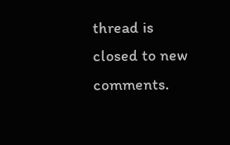thread is closed to new comments.